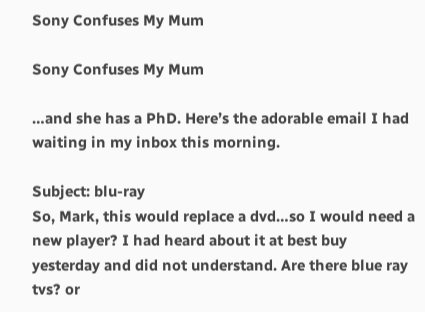Sony Confuses My Mum

Sony Confuses My Mum

…and she has a PhD. Here’s the adorable email I had waiting in my inbox this morning.

Subject: blu-ray
So, Mark, this would replace a dvd…so I would need a new player? I had heard about it at best buy yesterday and did not understand. Are there blue ray tvs? or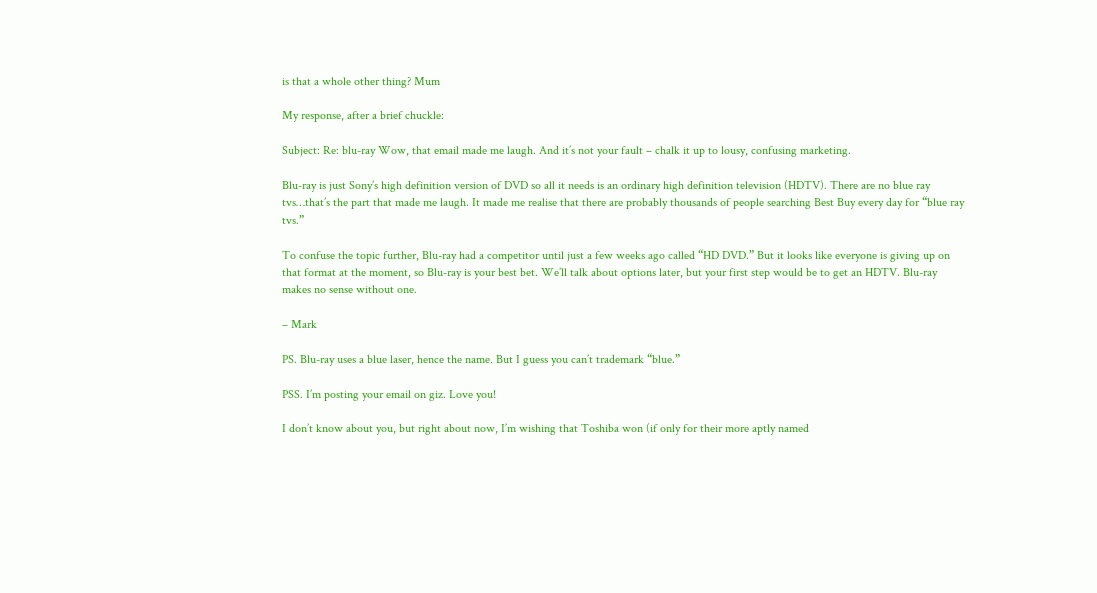is that a whole other thing? Mum

My response, after a brief chuckle:

Subject: Re: blu-ray Wow, that email made me laugh. And it’s not your fault – chalk it up to lousy, confusing marketing.

Blu-ray is just Sony’s high definition version of DVD so all it needs is an ordinary high definition television (HDTV). There are no blue ray tvs…that’s the part that made me laugh. It made me realise that there are probably thousands of people searching Best Buy every day for “blue ray tvs.”

To confuse the topic further, Blu-ray had a competitor until just a few weeks ago called “HD DVD.” But it looks like everyone is giving up on that format at the moment, so Blu-ray is your best bet. We’ll talk about options later, but your first step would be to get an HDTV. Blu-ray makes no sense without one.

– Mark

PS. Blu-ray uses a blue laser, hence the name. But I guess you can’t trademark “blue.”

PSS. I’m posting your email on giz. Love you!

I don’t know about you, but right about now, I’m wishing that Toshiba won (if only for their more aptly named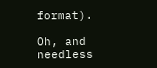format).

Oh, and needless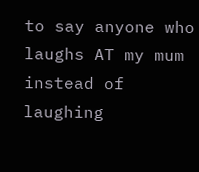to say anyone who laughs AT my mum instead of laughing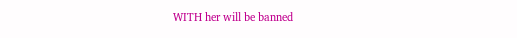WITH her will be banned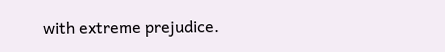with extreme prejudice.